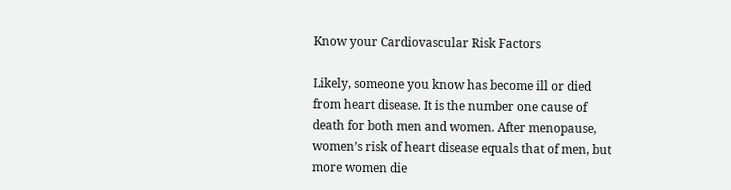Know your Cardiovascular Risk Factors

Likely, someone you know has become ill or died from heart disease. It is the number one cause of death for both men and women. After menopause, women’s risk of heart disease equals that of men, but more women die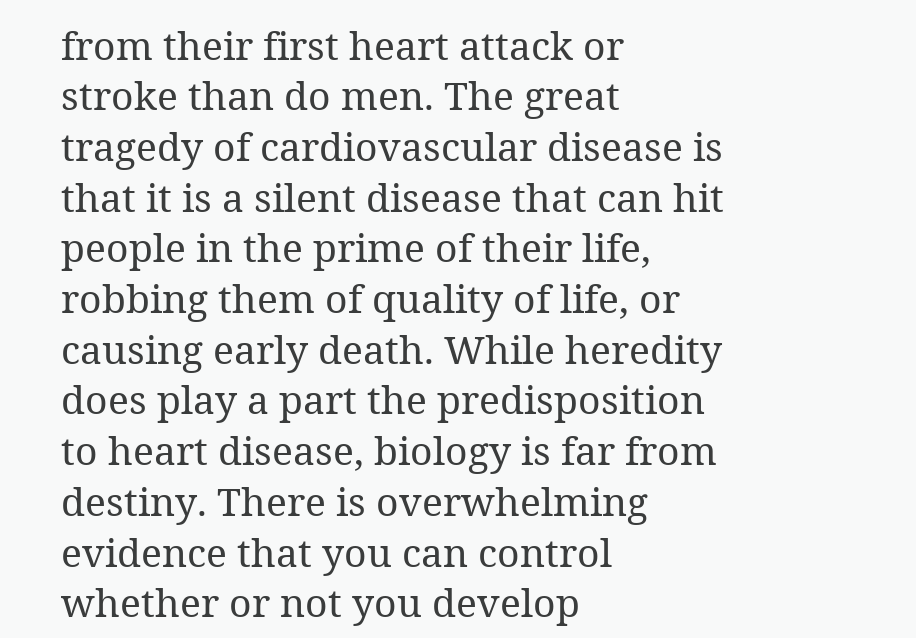from their first heart attack or stroke than do men. The great tragedy of cardiovascular disease is that it is a silent disease that can hit people in the prime of their life, robbing them of quality of life, or causing early death. While heredity does play a part the predisposition to heart disease, biology is far from destiny. There is overwhelming evidence that you can control whether or not you develop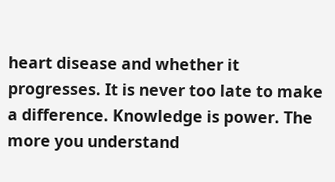heart disease and whether it progresses. It is never too late to make a difference. Knowledge is power. The more you understand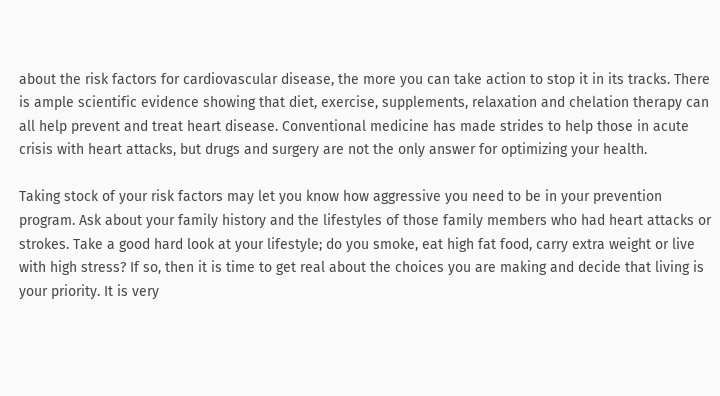about the risk factors for cardiovascular disease, the more you can take action to stop it in its tracks. There is ample scientific evidence showing that diet, exercise, supplements, relaxation and chelation therapy can all help prevent and treat heart disease. Conventional medicine has made strides to help those in acute crisis with heart attacks, but drugs and surgery are not the only answer for optimizing your health.

Taking stock of your risk factors may let you know how aggressive you need to be in your prevention program. Ask about your family history and the lifestyles of those family members who had heart attacks or strokes. Take a good hard look at your lifestyle; do you smoke, eat high fat food, carry extra weight or live with high stress? If so, then it is time to get real about the choices you are making and decide that living is your priority. It is very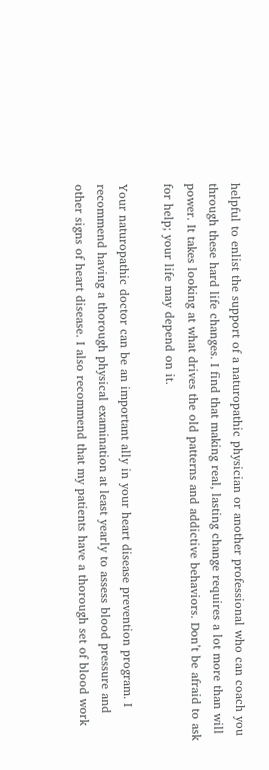helpful to enlist the support of a naturopathic physician or another professional who can coach you through these hard life changes. I find that making real, lasting change requires a lot more than will power. It takes looking at what drives the old patterns and addictive behaviors. Don’t be afraid to ask for help; your life may depend on it.

Your naturopathic doctor can be an important ally in your heart disease prevention program. I recommend having a thorough physical examination at least yearly to assess blood pressure and other signs of heart disease. I also recommend that my patients have a thorough set of blood work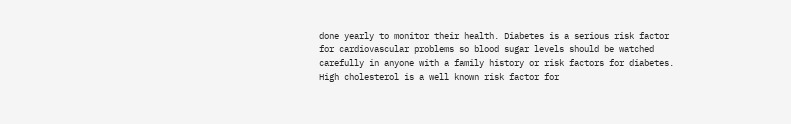done yearly to monitor their health. Diabetes is a serious risk factor for cardiovascular problems so blood sugar levels should be watched carefully in anyone with a family history or risk factors for diabetes. High cholesterol is a well known risk factor for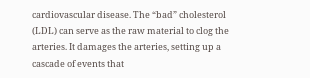cardiovascular disease. The “bad” cholesterol (LDL) can serve as the raw material to clog the arteries. It damages the arteries, setting up a cascade of events that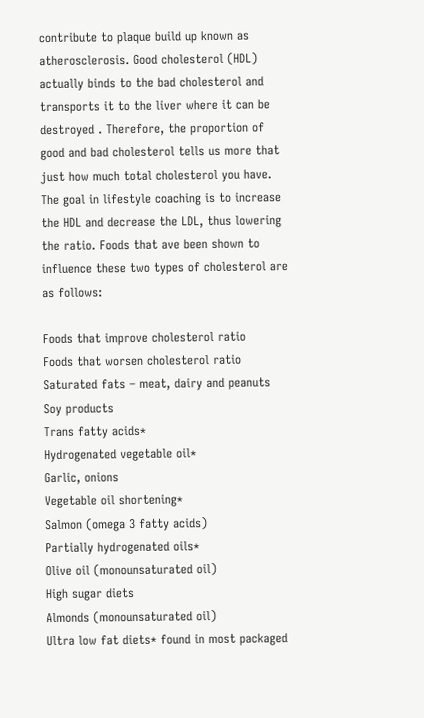contribute to plaque build up known as atherosclerosis. Good cholesterol (HDL) actually binds to the bad cholesterol and transports it to the liver where it can be destroyed . Therefore, the proportion of good and bad cholesterol tells us more that just how much total cholesterol you have. The goal in lifestyle coaching is to increase the HDL and decrease the LDL, thus lowering the ratio. Foods that ave been shown to influence these two types of cholesterol are as follows:

Foods that improve cholesterol ratio
Foods that worsen cholesterol ratio
Saturated fats – meat, dairy and peanuts
Soy products
Trans fatty acids*
Hydrogenated vegetable oil*
Garlic, onions
Vegetable oil shortening*
Salmon (omega 3 fatty acids)
Partially hydrogenated oils*
Olive oil (monounsaturated oil)
High sugar diets
Almonds (monounsaturated oil)
Ultra low fat diets* found in most packaged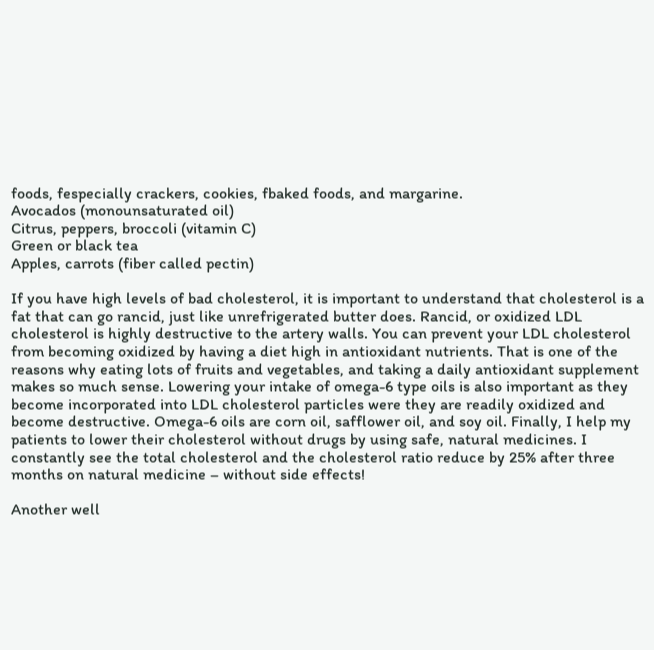foods, fespecially crackers, cookies, fbaked foods, and margarine.
Avocados (monounsaturated oil)
Citrus, peppers, broccoli (vitamin C)
Green or black tea
Apples, carrots (fiber called pectin)

If you have high levels of bad cholesterol, it is important to understand that cholesterol is a fat that can go rancid, just like unrefrigerated butter does. Rancid, or oxidized LDL cholesterol is highly destructive to the artery walls. You can prevent your LDL cholesterol from becoming oxidized by having a diet high in antioxidant nutrients. That is one of the reasons why eating lots of fruits and vegetables, and taking a daily antioxidant supplement makes so much sense. Lowering your intake of omega-6 type oils is also important as they become incorporated into LDL cholesterol particles were they are readily oxidized and become destructive. Omega-6 oils are corn oil, safflower oil, and soy oil. Finally, I help my patients to lower their cholesterol without drugs by using safe, natural medicines. I constantly see the total cholesterol and the cholesterol ratio reduce by 25% after three months on natural medicine – without side effects!

Another well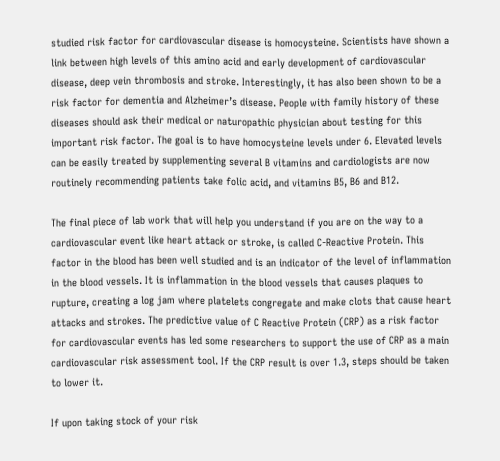studied risk factor for cardiovascular disease is homocysteine. Scientists have shown a link between high levels of this amino acid and early development of cardiovascular disease, deep vein thrombosis and stroke. Interestingly, it has also been shown to be a risk factor for dementia and Alzheimer’s disease. People with family history of these diseases should ask their medical or naturopathic physician about testing for this important risk factor. The goal is to have homocysteine levels under 6. Elevated levels can be easily treated by supplementing several B vitamins and cardiologists are now routinely recommending patients take folic acid, and vitamins B5, B6 and B12.

The final piece of lab work that will help you understand if you are on the way to a cardiovascular event like heart attack or stroke, is called C-Reactive Protein. This factor in the blood has been well studied and is an indicator of the level of inflammation in the blood vessels. It is inflammation in the blood vessels that causes plaques to rupture, creating a log jam where platelets congregate and make clots that cause heart attacks and strokes. The predictive value of C Reactive Protein (CRP) as a risk factor for cardiovascular events has led some researchers to support the use of CRP as a main cardiovascular risk assessment tool. If the CRP result is over 1.3, steps should be taken to lower it.

If upon taking stock of your risk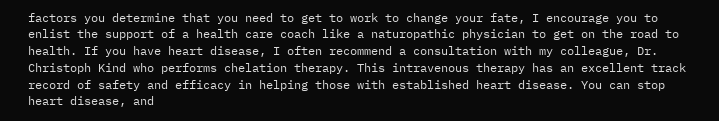factors you determine that you need to get to work to change your fate, I encourage you to enlist the support of a health care coach like a naturopathic physician to get on the road to health. If you have heart disease, I often recommend a consultation with my colleague, Dr. Christoph Kind who performs chelation therapy. This intravenous therapy has an excellent track record of safety and efficacy in helping those with established heart disease. You can stop heart disease, and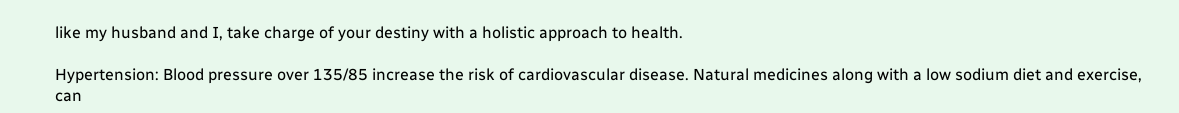like my husband and I, take charge of your destiny with a holistic approach to health.

Hypertension: Blood pressure over 135/85 increase the risk of cardiovascular disease. Natural medicines along with a low sodium diet and exercise, can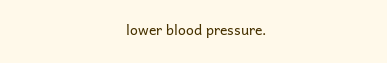lower blood pressure.